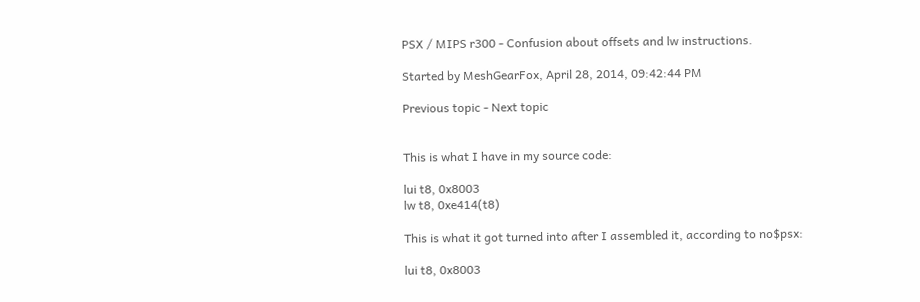PSX / MIPS r300 - Confusion about offsets and lw instructions.

Started by MeshGearFox, April 28, 2014, 09:42:44 PM

Previous topic - Next topic


This is what I have in my source code:

lui t8, 0x8003
lw t8, 0xe414(t8)

This is what it got turned into after I assembled it, according to no$psx:

lui t8, 0x8003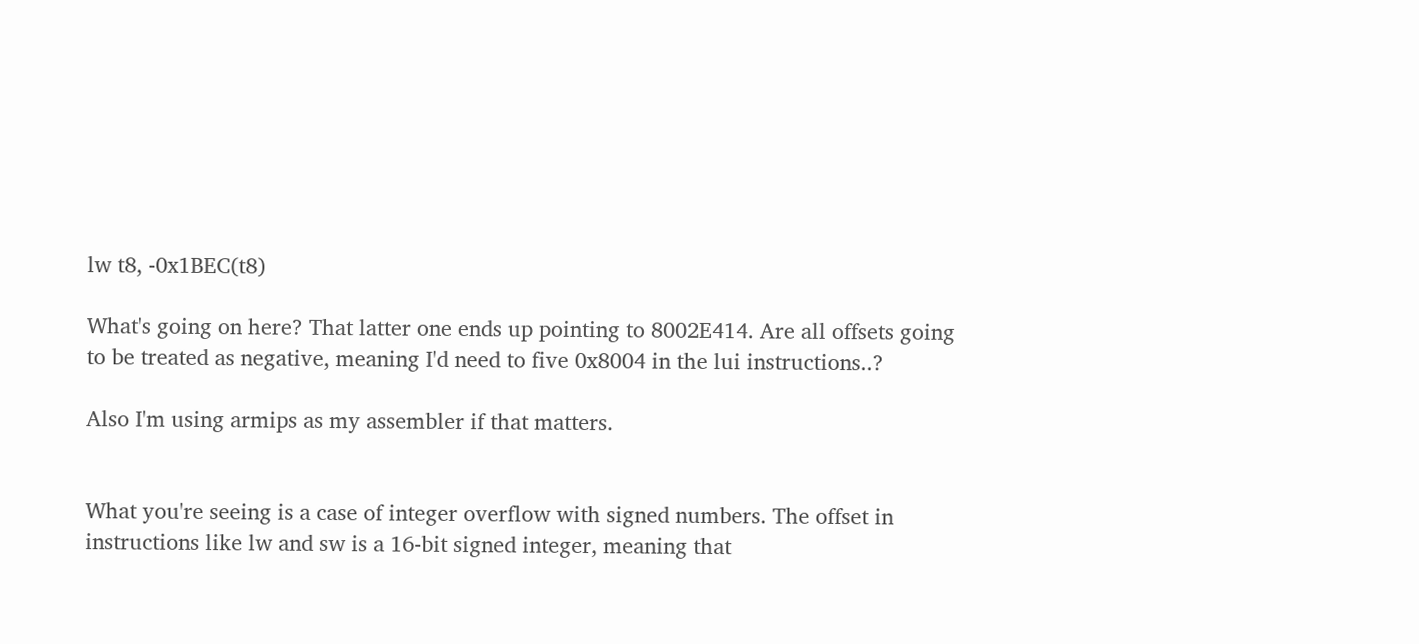lw t8, -0x1BEC(t8)

What's going on here? That latter one ends up pointing to 8002E414. Are all offsets going to be treated as negative, meaning I'd need to five 0x8004 in the lui instructions..?

Also I'm using armips as my assembler if that matters.


What you're seeing is a case of integer overflow with signed numbers. The offset in instructions like lw and sw is a 16-bit signed integer, meaning that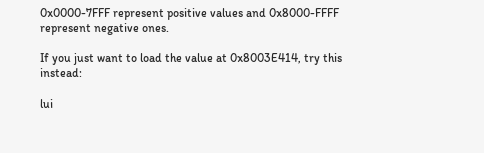0x0000-7FFF represent positive values and 0x8000-FFFF represent negative ones.

If you just want to load the value at 0x8003E414, try this instead:

lui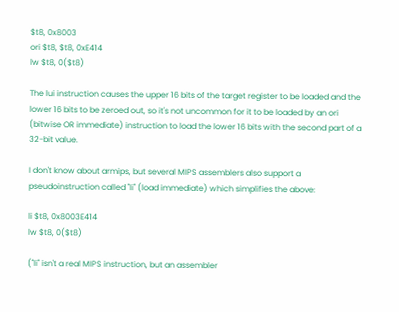$t8, 0x8003
ori $t8, $t8, 0xE414
lw $t8, 0($t8)

The lui instruction causes the upper 16 bits of the target register to be loaded and the lower 16 bits to be zeroed out, so it's not uncommon for it to be loaded by an ori (bitwise OR immediate) instruction to load the lower 16 bits with the second part of a 32-bit value.

I don't know about armips, but several MIPS assemblers also support a pseudoinstruction called "li" (load immediate) which simplifies the above:

li $t8, 0x8003E414
lw $t8, 0($t8)

("li" isn't a real MIPS instruction, but an assembler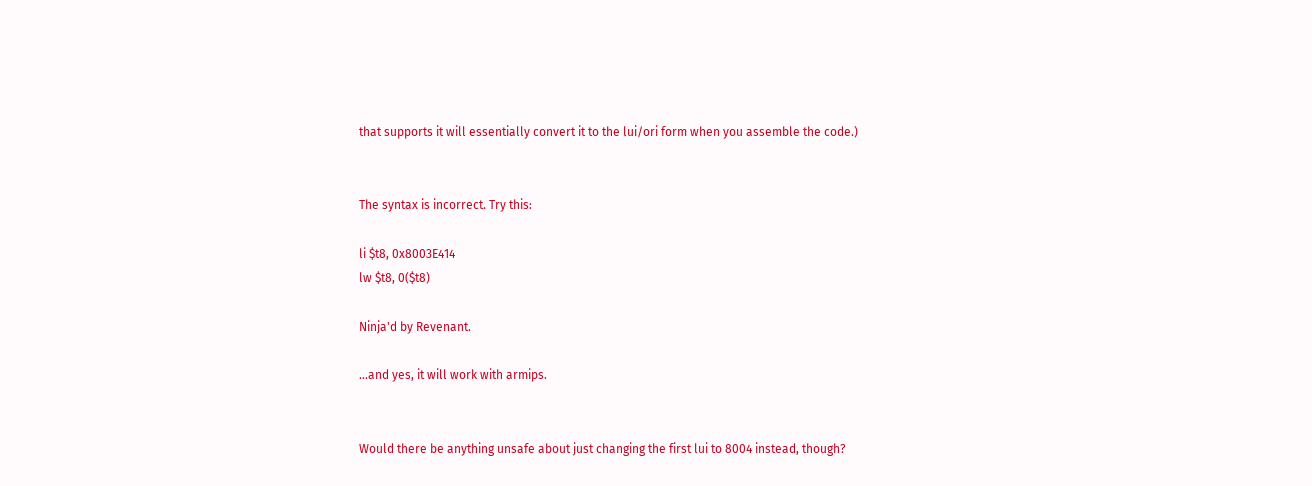that supports it will essentially convert it to the lui/ori form when you assemble the code.)


The syntax is incorrect. Try this:

li $t8, 0x8003E414
lw $t8, 0($t8)

Ninja'd by Revenant.

...and yes, it will work with armips.


Would there be anything unsafe about just changing the first lui to 8004 instead, though?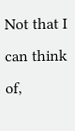Not that I can think of,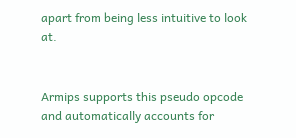apart from being less intuitive to look at.


Armips supports this pseudo opcode and automatically accounts for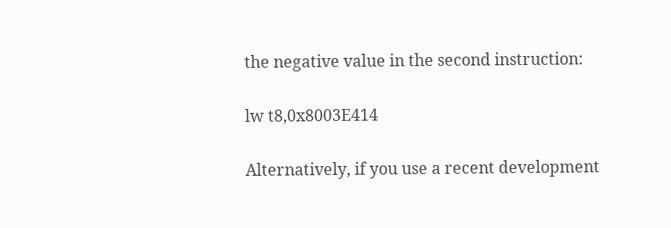the negative value in the second instruction:

lw t8,0x8003E414

Alternatively, if you use a recent development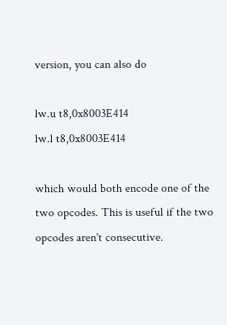version, you can also do

lw.u t8,0x8003E414
lw.l t8,0x8003E414

which would both encode one of the two opcodes. This is useful if the two opcodes aren't consecutive.